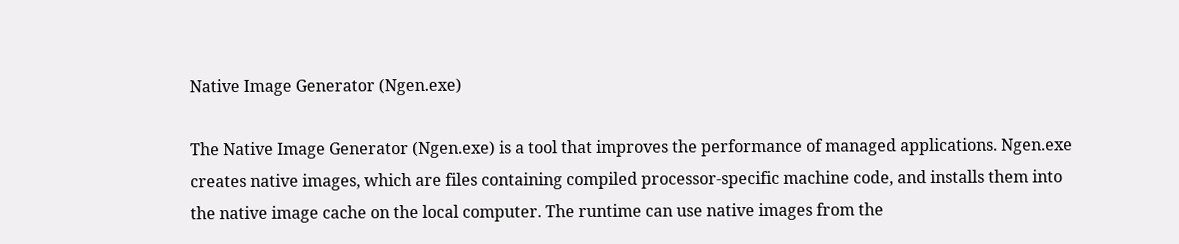Native Image Generator (Ngen.exe)

The Native Image Generator (Ngen.exe) is a tool that improves the performance of managed applications. Ngen.exe creates native images, which are files containing compiled processor-specific machine code, and installs them into the native image cache on the local computer. The runtime can use native images from the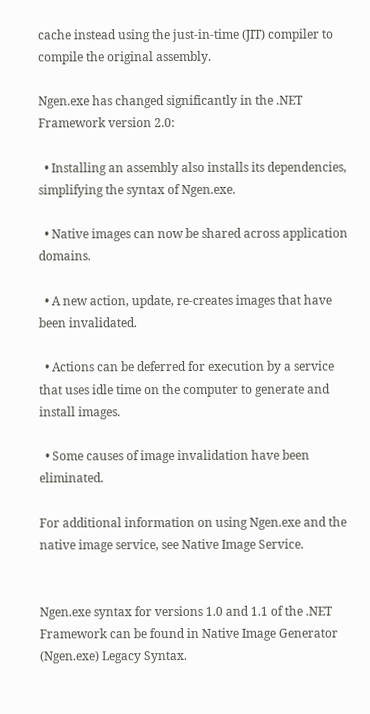cache instead using the just-in-time (JIT) compiler to compile the original assembly.

Ngen.exe has changed significantly in the .NET Framework version 2.0:

  • Installing an assembly also installs its dependencies, simplifying the syntax of Ngen.exe.

  • Native images can now be shared across application domains.

  • A new action, update, re-creates images that have been invalidated.

  • Actions can be deferred for execution by a service that uses idle time on the computer to generate and install images.

  • Some causes of image invalidation have been eliminated.

For additional information on using Ngen.exe and the native image service, see Native Image Service.


Ngen.exe syntax for versions 1.0 and 1.1 of the .NET Framework can be found in Native Image Generator (Ngen.exe) Legacy Syntax.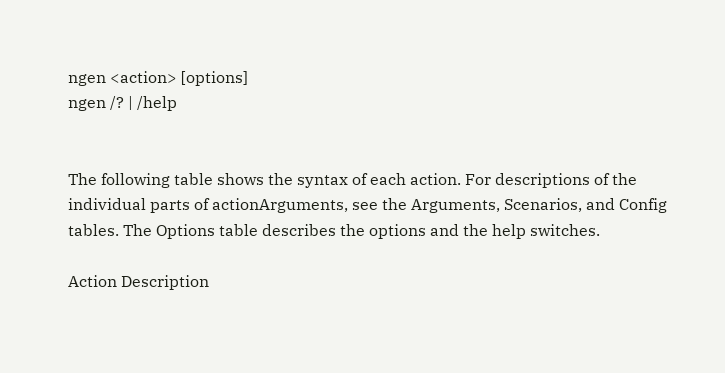ngen <action> [options]
ngen /? | /help


The following table shows the syntax of each action. For descriptions of the individual parts of actionArguments, see the Arguments, Scenarios, and Config tables. The Options table describes the options and the help switches.

Action Description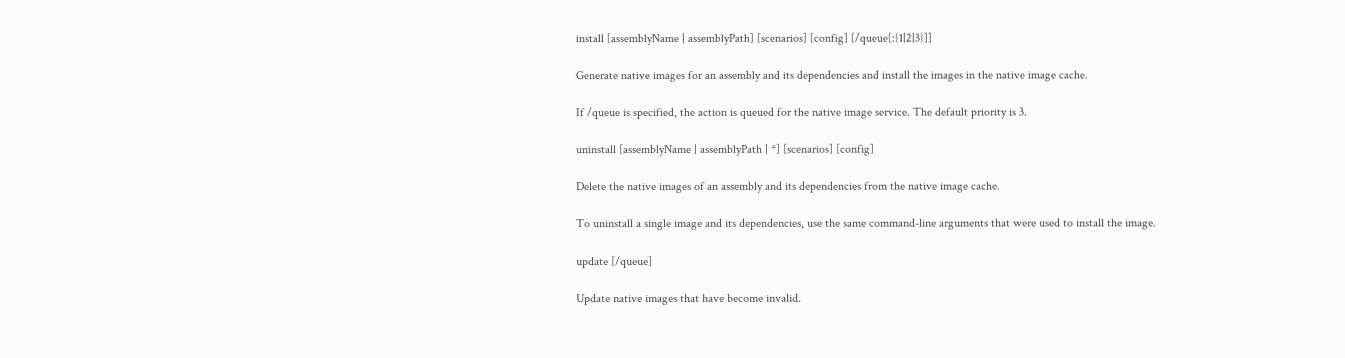install [assemblyName | assemblyPath] [scenarios] [config] [/queue[:{1|2|3}]]

Generate native images for an assembly and its dependencies and install the images in the native image cache.

If /queue is specified, the action is queued for the native image service. The default priority is 3.

uninstall [assemblyName | assemblyPath | *] [scenarios] [config]

Delete the native images of an assembly and its dependencies from the native image cache.

To uninstall a single image and its dependencies, use the same command-line arguments that were used to install the image.

update [/queue]

Update native images that have become invalid.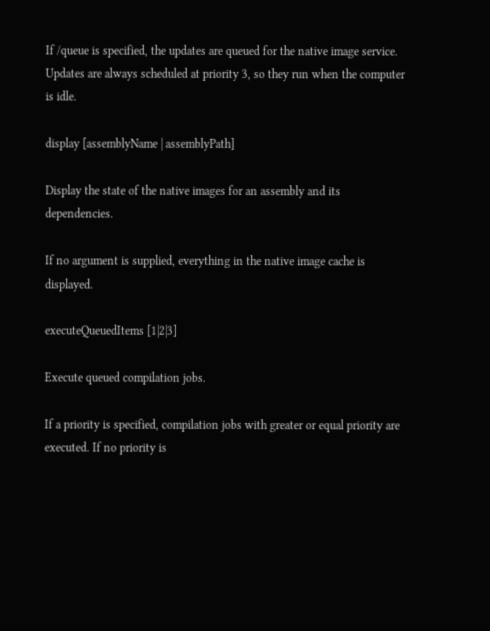If /queue is specified, the updates are queued for the native image service. Updates are always scheduled at priority 3, so they run when the computer is idle.

display [assemblyName | assemblyPath]

Display the state of the native images for an assembly and its dependencies.

If no argument is supplied, everything in the native image cache is displayed.

executeQueuedItems [1|2|3]

Execute queued compilation jobs.

If a priority is specified, compilation jobs with greater or equal priority are executed. If no priority is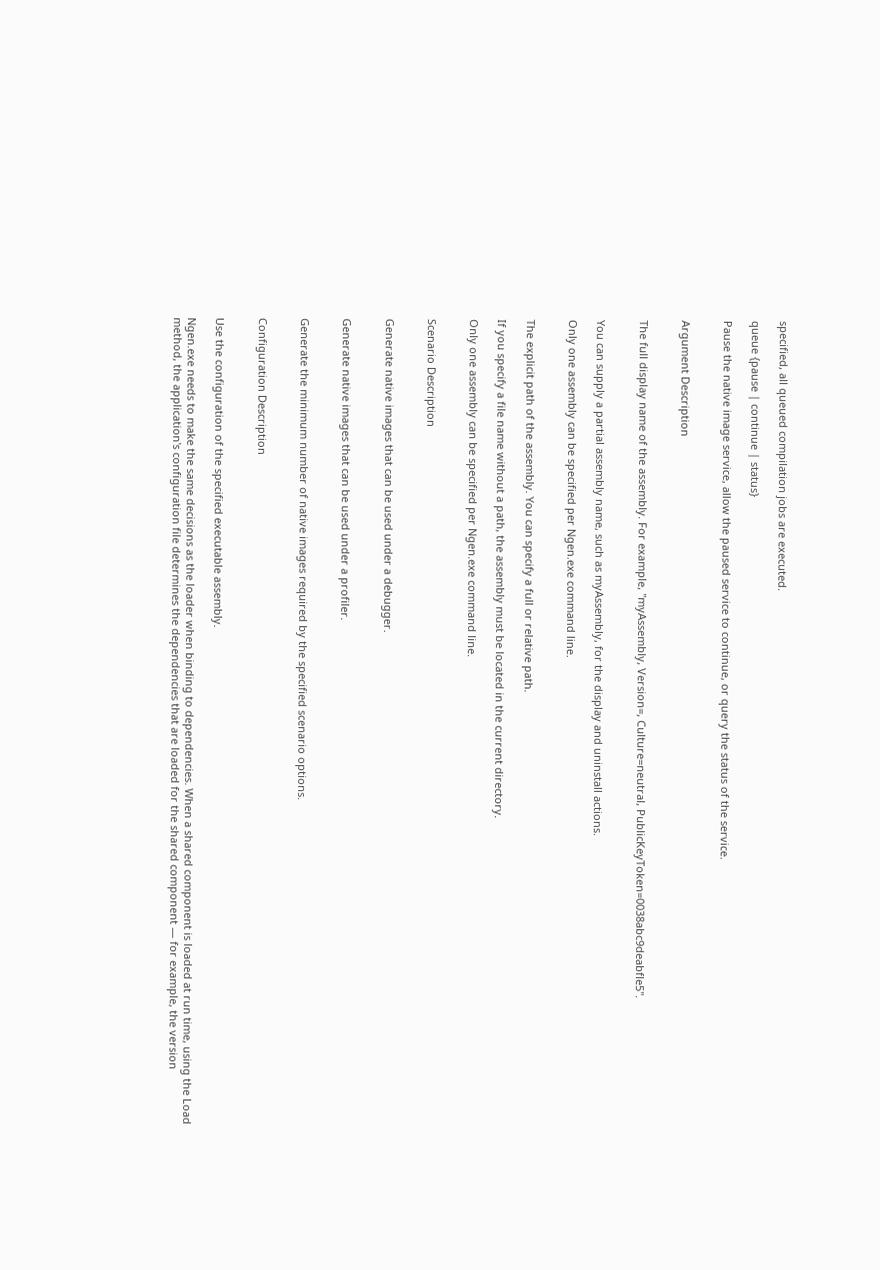specified, all queued compilation jobs are executed.

queue {pause | continue | status}

Pause the native image service, allow the paused service to continue, or query the status of the service.


Argument Description


The full display name of the assembly. For example, "myAssembly, Version=, Culture=neutral, PublicKeyToken=0038abc9deabfle5".


You can supply a partial assembly name, such as myAssembly, for the display and uninstall actions.

Only one assembly can be specified per Ngen.exe command line.


The explicit path of the assembly. You can specify a full or relative path.

If you specify a file name without a path, the assembly must be located in the current directory.

Only one assembly can be specified per Ngen.exe command line.


Scenario Description


Generate native images that can be used under a debugger.


Generate native images that can be used under a profiler.


Generate the minimum number of native images required by the specified scenario options.


Configuration Description


Use the configuration of the specified executable assembly.

Ngen.exe needs to make the same decisions as the loader when binding to dependencies. When a shared component is loaded at run time, using the Load method, the application's configuration file determines the dependencies that are loaded for the shared component — for example, the version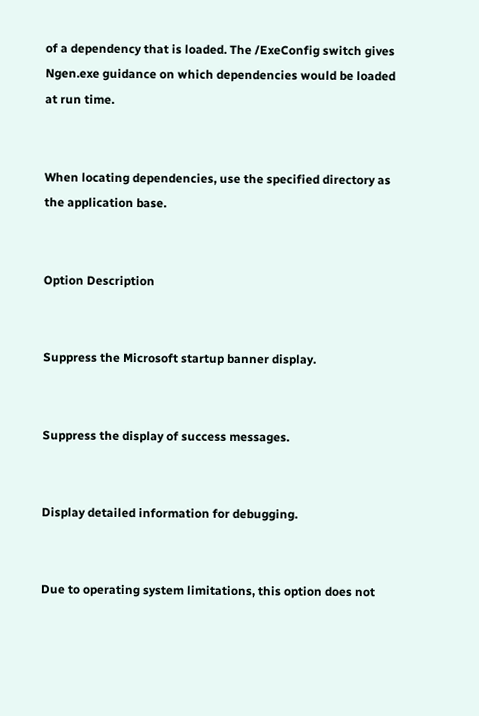of a dependency that is loaded. The /ExeConfig switch gives Ngen.exe guidance on which dependencies would be loaded at run time.


When locating dependencies, use the specified directory as the application base.


Option Description


Suppress the Microsoft startup banner display.


Suppress the display of success messages.


Display detailed information for debugging.


Due to operating system limitations, this option does not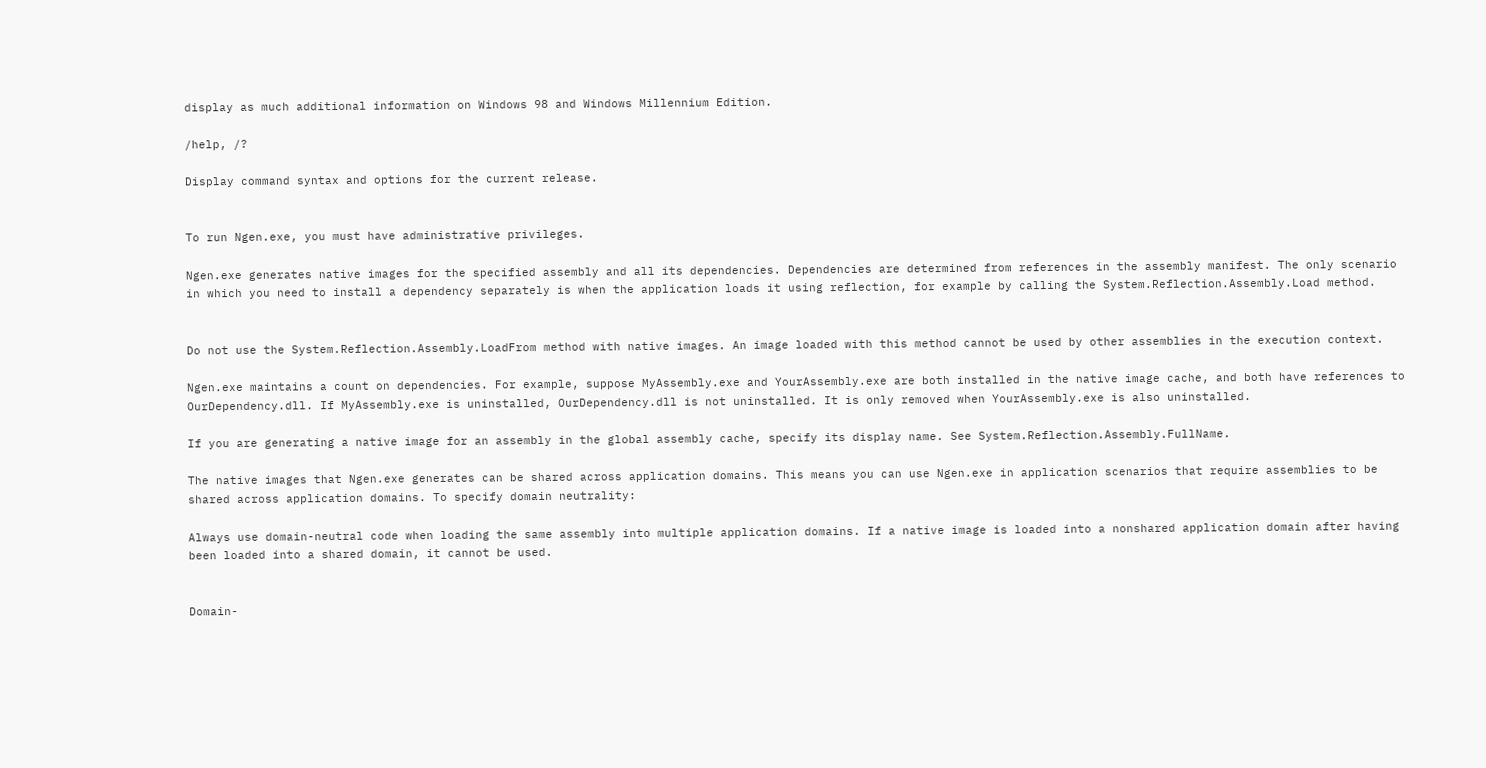display as much additional information on Windows 98 and Windows Millennium Edition.

/help, /?

Display command syntax and options for the current release.


To run Ngen.exe, you must have administrative privileges.

Ngen.exe generates native images for the specified assembly and all its dependencies. Dependencies are determined from references in the assembly manifest. The only scenario in which you need to install a dependency separately is when the application loads it using reflection, for example by calling the System.Reflection.Assembly.Load method.


Do not use the System.Reflection.Assembly.LoadFrom method with native images. An image loaded with this method cannot be used by other assemblies in the execution context.

Ngen.exe maintains a count on dependencies. For example, suppose MyAssembly.exe and YourAssembly.exe are both installed in the native image cache, and both have references to OurDependency.dll. If MyAssembly.exe is uninstalled, OurDependency.dll is not uninstalled. It is only removed when YourAssembly.exe is also uninstalled.

If you are generating a native image for an assembly in the global assembly cache, specify its display name. See System.Reflection.Assembly.FullName.

The native images that Ngen.exe generates can be shared across application domains. This means you can use Ngen.exe in application scenarios that require assemblies to be shared across application domains. To specify domain neutrality:

Always use domain-neutral code when loading the same assembly into multiple application domains. If a native image is loaded into a nonshared application domain after having been loaded into a shared domain, it cannot be used.


Domain-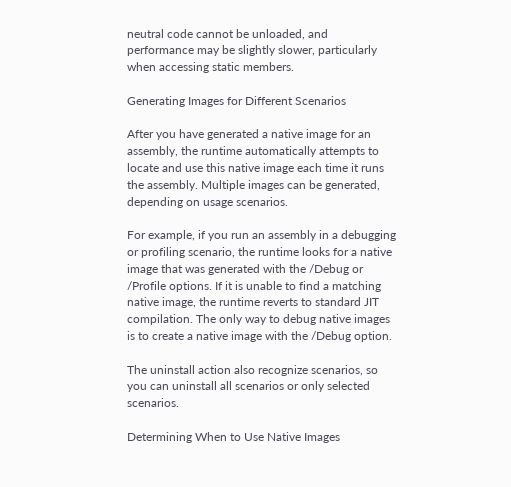neutral code cannot be unloaded, and performance may be slightly slower, particularly when accessing static members.

Generating Images for Different Scenarios

After you have generated a native image for an assembly, the runtime automatically attempts to locate and use this native image each time it runs the assembly. Multiple images can be generated, depending on usage scenarios.

For example, if you run an assembly in a debugging or profiling scenario, the runtime looks for a native image that was generated with the /Debug or /Profile options. If it is unable to find a matching native image, the runtime reverts to standard JIT compilation. The only way to debug native images is to create a native image with the /Debug option.

The uninstall action also recognize scenarios, so you can uninstall all scenarios or only selected scenarios.

Determining When to Use Native Images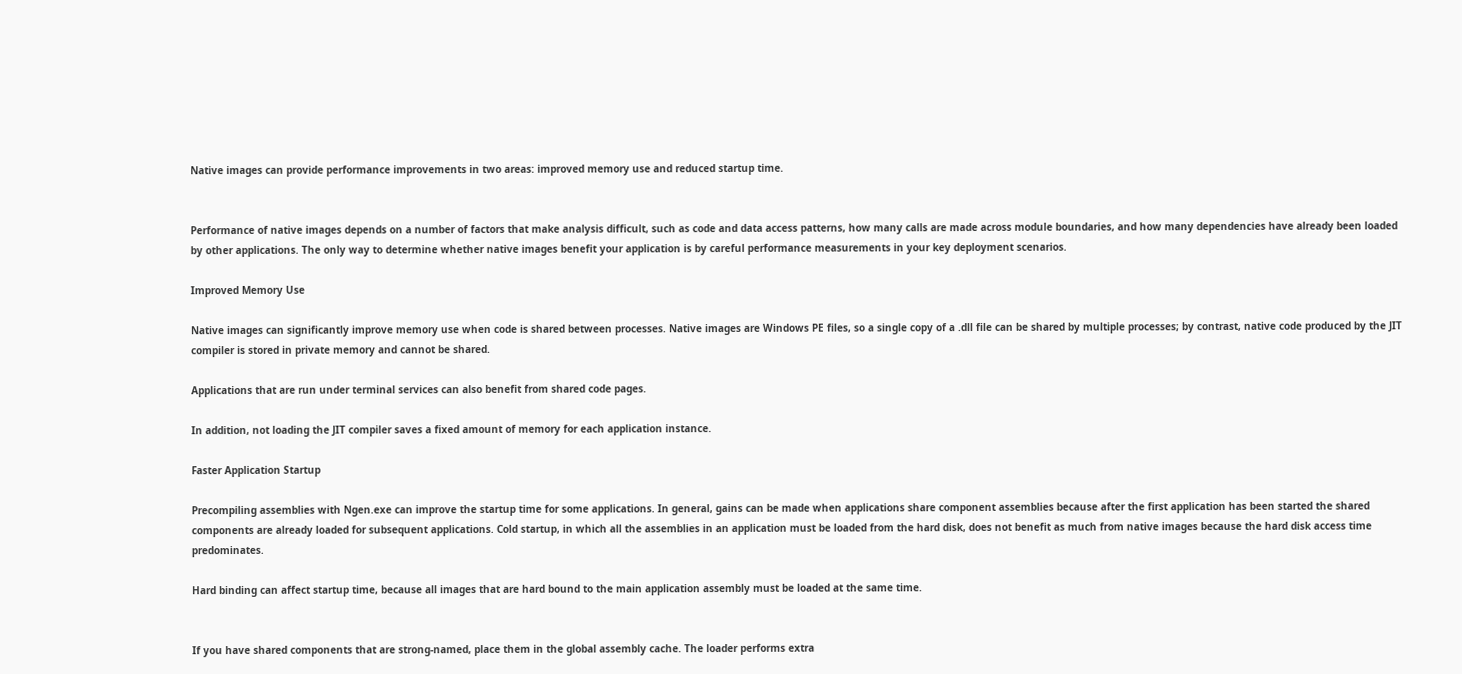Native images can provide performance improvements in two areas: improved memory use and reduced startup time.


Performance of native images depends on a number of factors that make analysis difficult, such as code and data access patterns, how many calls are made across module boundaries, and how many dependencies have already been loaded by other applications. The only way to determine whether native images benefit your application is by careful performance measurements in your key deployment scenarios.

Improved Memory Use

Native images can significantly improve memory use when code is shared between processes. Native images are Windows PE files, so a single copy of a .dll file can be shared by multiple processes; by contrast, native code produced by the JIT compiler is stored in private memory and cannot be shared.

Applications that are run under terminal services can also benefit from shared code pages.

In addition, not loading the JIT compiler saves a fixed amount of memory for each application instance.

Faster Application Startup

Precompiling assemblies with Ngen.exe can improve the startup time for some applications. In general, gains can be made when applications share component assemblies because after the first application has been started the shared components are already loaded for subsequent applications. Cold startup, in which all the assemblies in an application must be loaded from the hard disk, does not benefit as much from native images because the hard disk access time predominates.

Hard binding can affect startup time, because all images that are hard bound to the main application assembly must be loaded at the same time.


If you have shared components that are strong-named, place them in the global assembly cache. The loader performs extra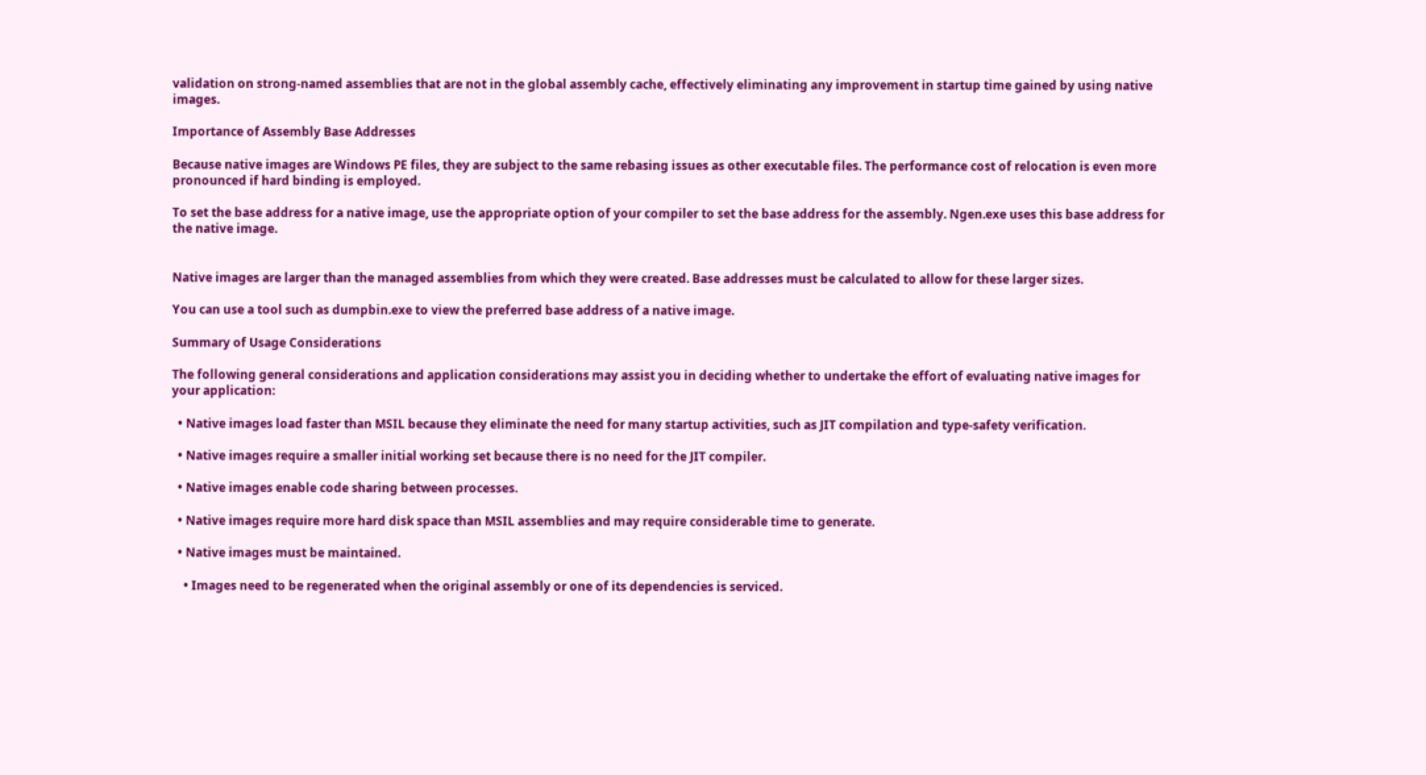validation on strong-named assemblies that are not in the global assembly cache, effectively eliminating any improvement in startup time gained by using native images.

Importance of Assembly Base Addresses

Because native images are Windows PE files, they are subject to the same rebasing issues as other executable files. The performance cost of relocation is even more pronounced if hard binding is employed.

To set the base address for a native image, use the appropriate option of your compiler to set the base address for the assembly. Ngen.exe uses this base address for the native image.


Native images are larger than the managed assemblies from which they were created. Base addresses must be calculated to allow for these larger sizes.

You can use a tool such as dumpbin.exe to view the preferred base address of a native image.

Summary of Usage Considerations

The following general considerations and application considerations may assist you in deciding whether to undertake the effort of evaluating native images for your application:

  • Native images load faster than MSIL because they eliminate the need for many startup activities, such as JIT compilation and type-safety verification.

  • Native images require a smaller initial working set because there is no need for the JIT compiler.

  • Native images enable code sharing between processes.

  • Native images require more hard disk space than MSIL assemblies and may require considerable time to generate.

  • Native images must be maintained.

    • Images need to be regenerated when the original assembly or one of its dependencies is serviced.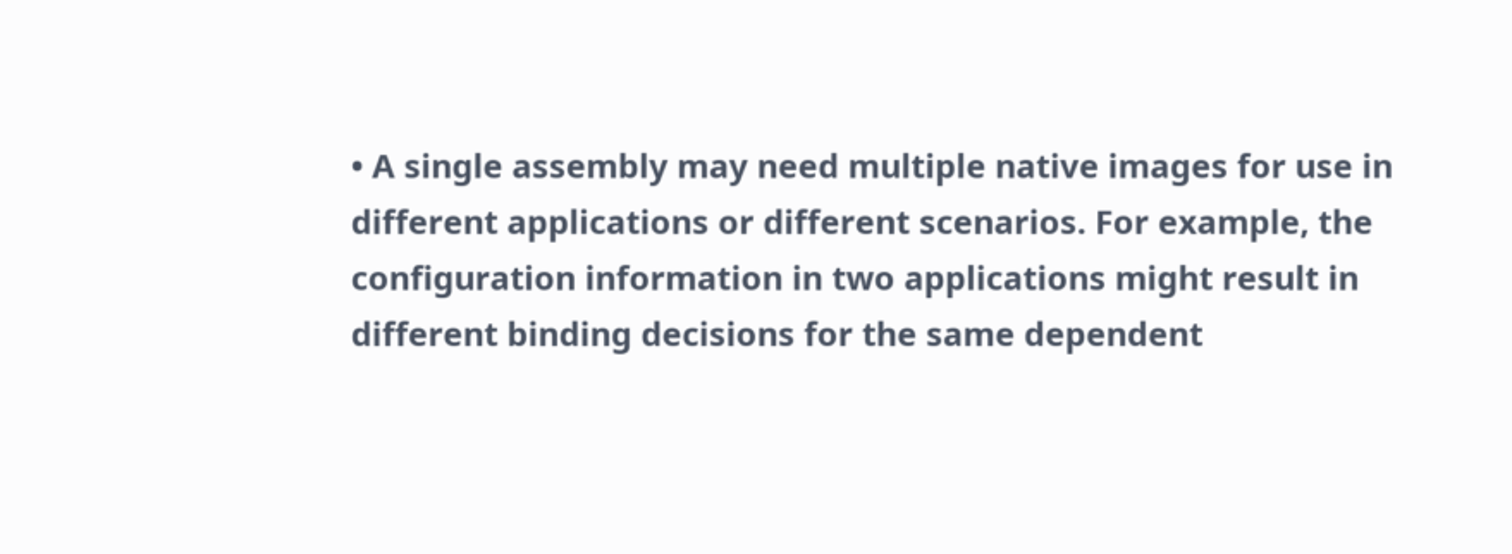• A single assembly may need multiple native images for use in different applications or different scenarios. For example, the configuration information in two applications might result in different binding decisions for the same dependent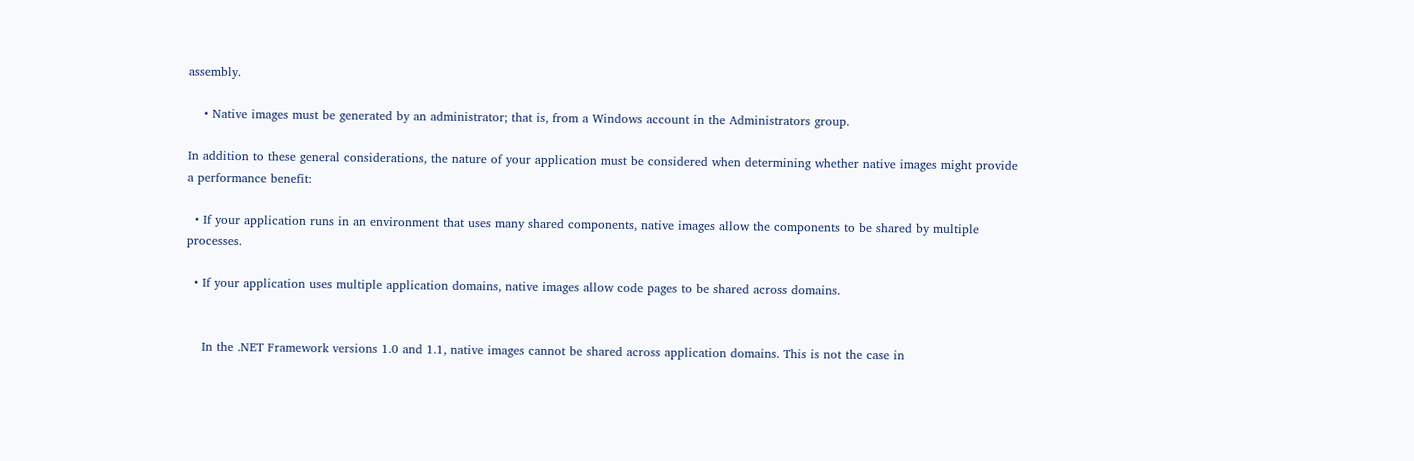assembly.

    • Native images must be generated by an administrator; that is, from a Windows account in the Administrators group.

In addition to these general considerations, the nature of your application must be considered when determining whether native images might provide a performance benefit:

  • If your application runs in an environment that uses many shared components, native images allow the components to be shared by multiple processes.

  • If your application uses multiple application domains, native images allow code pages to be shared across domains.


    In the .NET Framework versions 1.0 and 1.1, native images cannot be shared across application domains. This is not the case in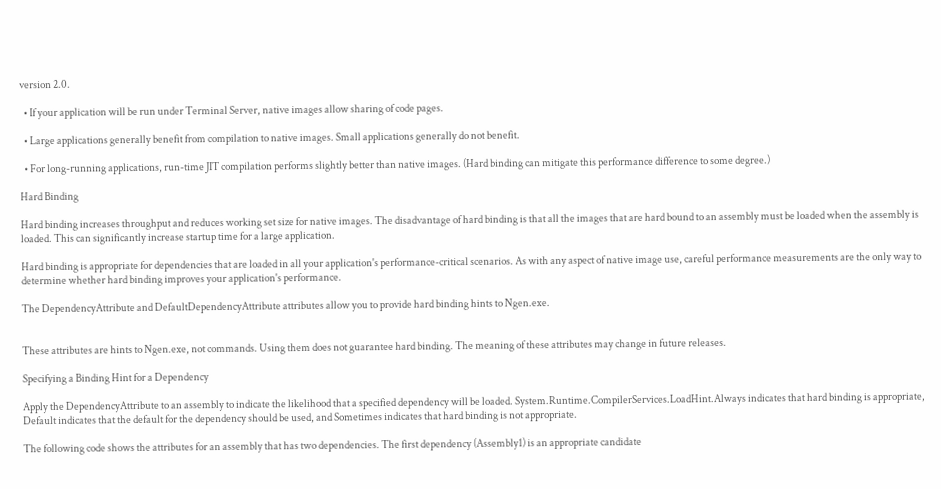version 2.0.

  • If your application will be run under Terminal Server, native images allow sharing of code pages.

  • Large applications generally benefit from compilation to native images. Small applications generally do not benefit.

  • For long-running applications, run-time JIT compilation performs slightly better than native images. (Hard binding can mitigate this performance difference to some degree.)

Hard Binding

Hard binding increases throughput and reduces working set size for native images. The disadvantage of hard binding is that all the images that are hard bound to an assembly must be loaded when the assembly is loaded. This can significantly increase startup time for a large application.

Hard binding is appropriate for dependencies that are loaded in all your application's performance-critical scenarios. As with any aspect of native image use, careful performance measurements are the only way to determine whether hard binding improves your application's performance.

The DependencyAttribute and DefaultDependencyAttribute attributes allow you to provide hard binding hints to Ngen.exe.


These attributes are hints to Ngen.exe, not commands. Using them does not guarantee hard binding. The meaning of these attributes may change in future releases.

Specifying a Binding Hint for a Dependency

Apply the DependencyAttribute to an assembly to indicate the likelihood that a specified dependency will be loaded. System.Runtime.CompilerServices.LoadHint.Always indicates that hard binding is appropriate, Default indicates that the default for the dependency should be used, and Sometimes indicates that hard binding is not appropriate.

The following code shows the attributes for an assembly that has two dependencies. The first dependency (Assembly1) is an appropriate candidate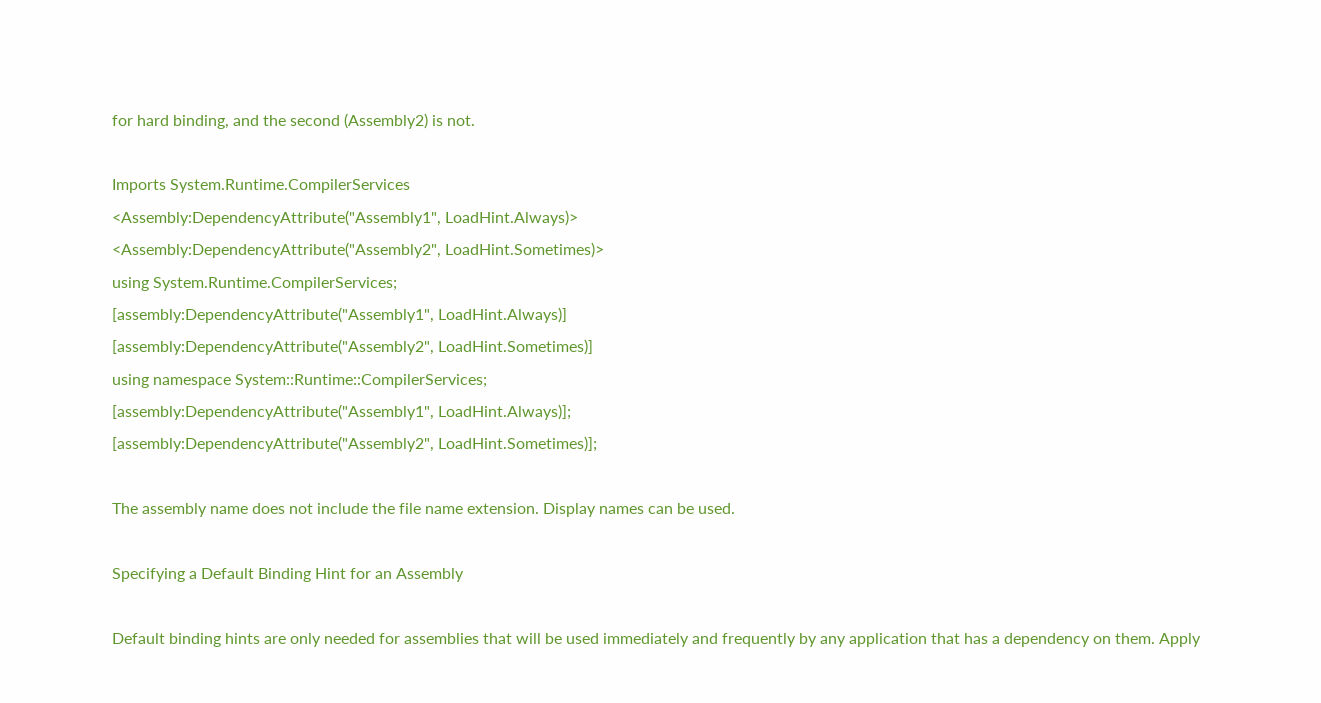for hard binding, and the second (Assembly2) is not.

Imports System.Runtime.CompilerServices
<Assembly:DependencyAttribute("Assembly1", LoadHint.Always)>
<Assembly:DependencyAttribute("Assembly2", LoadHint.Sometimes)>
using System.Runtime.CompilerServices;
[assembly:DependencyAttribute("Assembly1", LoadHint.Always)]
[assembly:DependencyAttribute("Assembly2", LoadHint.Sometimes)]
using namespace System::Runtime::CompilerServices;
[assembly:DependencyAttribute("Assembly1", LoadHint.Always)];
[assembly:DependencyAttribute("Assembly2", LoadHint.Sometimes)];

The assembly name does not include the file name extension. Display names can be used.

Specifying a Default Binding Hint for an Assembly

Default binding hints are only needed for assemblies that will be used immediately and frequently by any application that has a dependency on them. Apply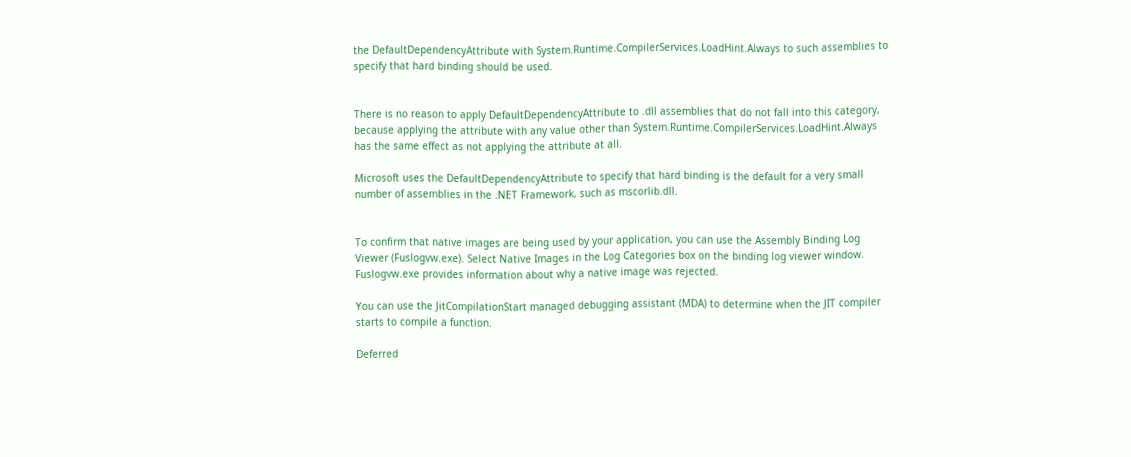the DefaultDependencyAttribute with System.Runtime.CompilerServices.LoadHint.Always to such assemblies to specify that hard binding should be used.


There is no reason to apply DefaultDependencyAttribute to .dll assemblies that do not fall into this category, because applying the attribute with any value other than System.Runtime.CompilerServices.LoadHint.Always has the same effect as not applying the attribute at all.

Microsoft uses the DefaultDependencyAttribute to specify that hard binding is the default for a very small number of assemblies in the .NET Framework, such as mscorlib.dll.


To confirm that native images are being used by your application, you can use the Assembly Binding Log Viewer (Fuslogvw.exe). Select Native Images in the Log Categories box on the binding log viewer window. Fuslogvw.exe provides information about why a native image was rejected.

You can use the JitCompilationStart managed debugging assistant (MDA) to determine when the JIT compiler starts to compile a function.

Deferred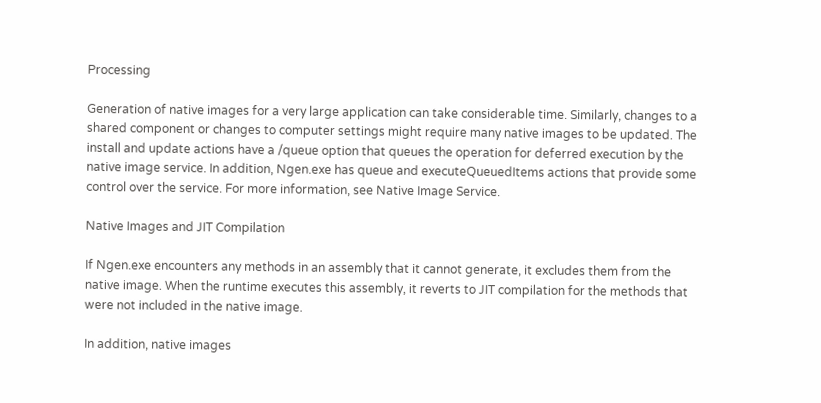Processing

Generation of native images for a very large application can take considerable time. Similarly, changes to a shared component or changes to computer settings might require many native images to be updated. The install and update actions have a /queue option that queues the operation for deferred execution by the native image service. In addition, Ngen.exe has queue and executeQueuedItems actions that provide some control over the service. For more information, see Native Image Service.

Native Images and JIT Compilation

If Ngen.exe encounters any methods in an assembly that it cannot generate, it excludes them from the native image. When the runtime executes this assembly, it reverts to JIT compilation for the methods that were not included in the native image.

In addition, native images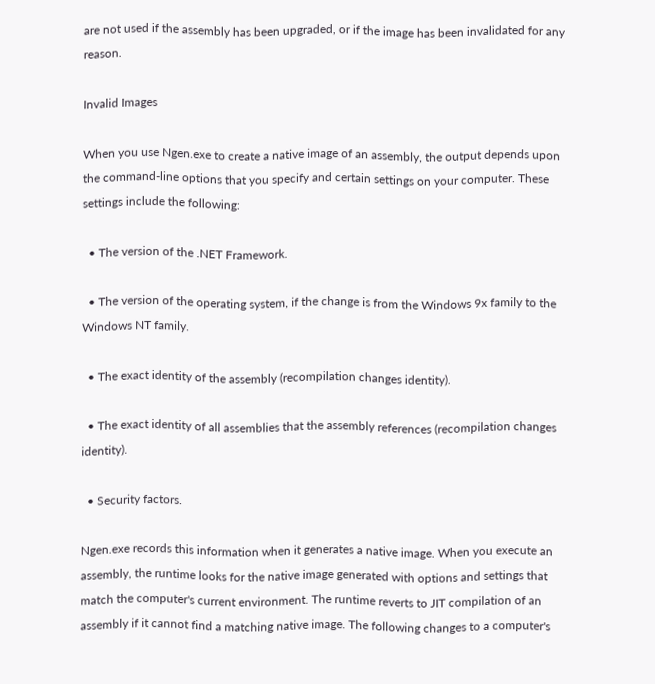are not used if the assembly has been upgraded, or if the image has been invalidated for any reason.

Invalid Images

When you use Ngen.exe to create a native image of an assembly, the output depends upon the command-line options that you specify and certain settings on your computer. These settings include the following:

  • The version of the .NET Framework.

  • The version of the operating system, if the change is from the Windows 9x family to the Windows NT family.

  • The exact identity of the assembly (recompilation changes identity).

  • The exact identity of all assemblies that the assembly references (recompilation changes identity).

  • Security factors.

Ngen.exe records this information when it generates a native image. When you execute an assembly, the runtime looks for the native image generated with options and settings that match the computer's current environment. The runtime reverts to JIT compilation of an assembly if it cannot find a matching native image. The following changes to a computer's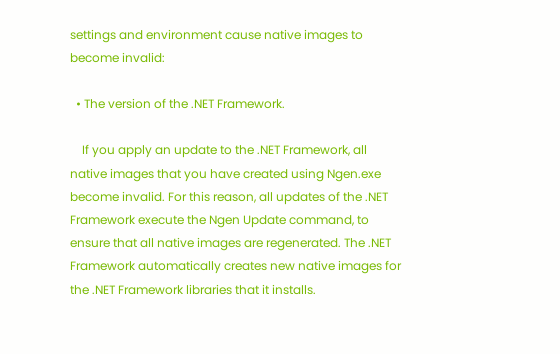settings and environment cause native images to become invalid:

  • The version of the .NET Framework.

    If you apply an update to the .NET Framework, all native images that you have created using Ngen.exe become invalid. For this reason, all updates of the .NET Framework execute the Ngen Update command, to ensure that all native images are regenerated. The .NET Framework automatically creates new native images for the .NET Framework libraries that it installs.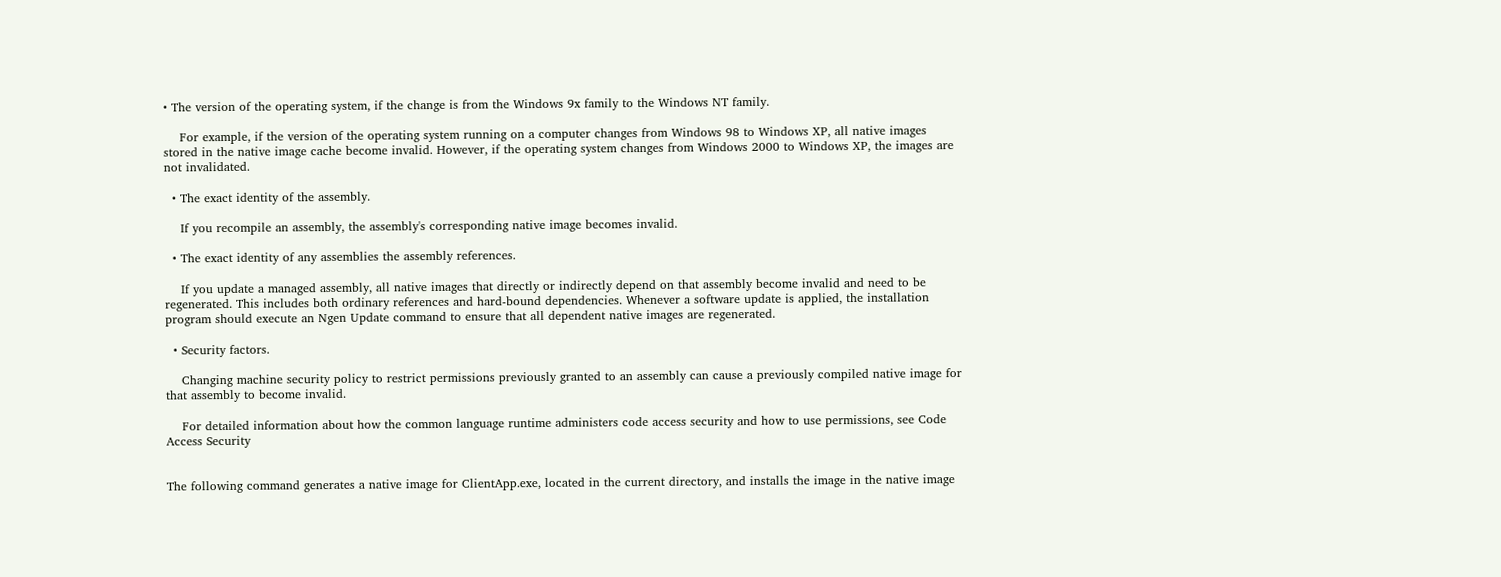• The version of the operating system, if the change is from the Windows 9x family to the Windows NT family.

    For example, if the version of the operating system running on a computer changes from Windows 98 to Windows XP, all native images stored in the native image cache become invalid. However, if the operating system changes from Windows 2000 to Windows XP, the images are not invalidated.

  • The exact identity of the assembly.

    If you recompile an assembly, the assembly's corresponding native image becomes invalid.

  • The exact identity of any assemblies the assembly references.

    If you update a managed assembly, all native images that directly or indirectly depend on that assembly become invalid and need to be regenerated. This includes both ordinary references and hard-bound dependencies. Whenever a software update is applied, the installation program should execute an Ngen Update command to ensure that all dependent native images are regenerated.

  • Security factors.

    Changing machine security policy to restrict permissions previously granted to an assembly can cause a previously compiled native image for that assembly to become invalid.

    For detailed information about how the common language runtime administers code access security and how to use permissions, see Code Access Security


The following command generates a native image for ClientApp.exe, located in the current directory, and installs the image in the native image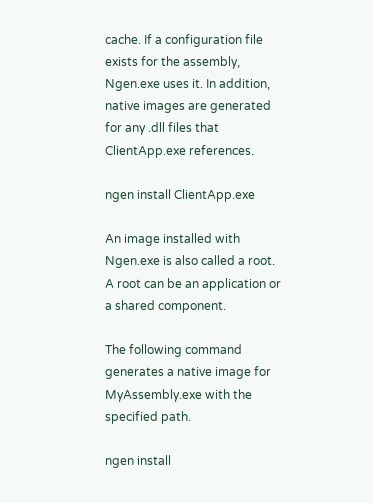cache. If a configuration file exists for the assembly, Ngen.exe uses it. In addition, native images are generated for any .dll files that ClientApp.exe references.

ngen install ClientApp.exe

An image installed with Ngen.exe is also called a root. A root can be an application or a shared component.

The following command generates a native image for MyAssembly.exe with the specified path.

ngen install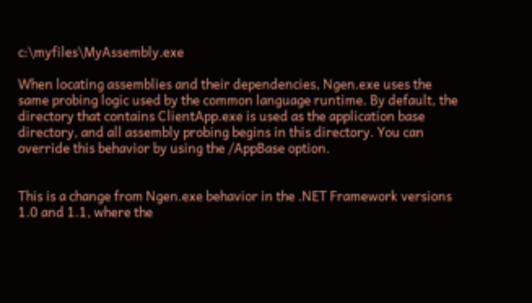c:\myfiles\MyAssembly.exe

When locating assemblies and their dependencies, Ngen.exe uses the same probing logic used by the common language runtime. By default, the directory that contains ClientApp.exe is used as the application base directory, and all assembly probing begins in this directory. You can override this behavior by using the /AppBase option.


This is a change from Ngen.exe behavior in the .NET Framework versions 1.0 and 1.1, where the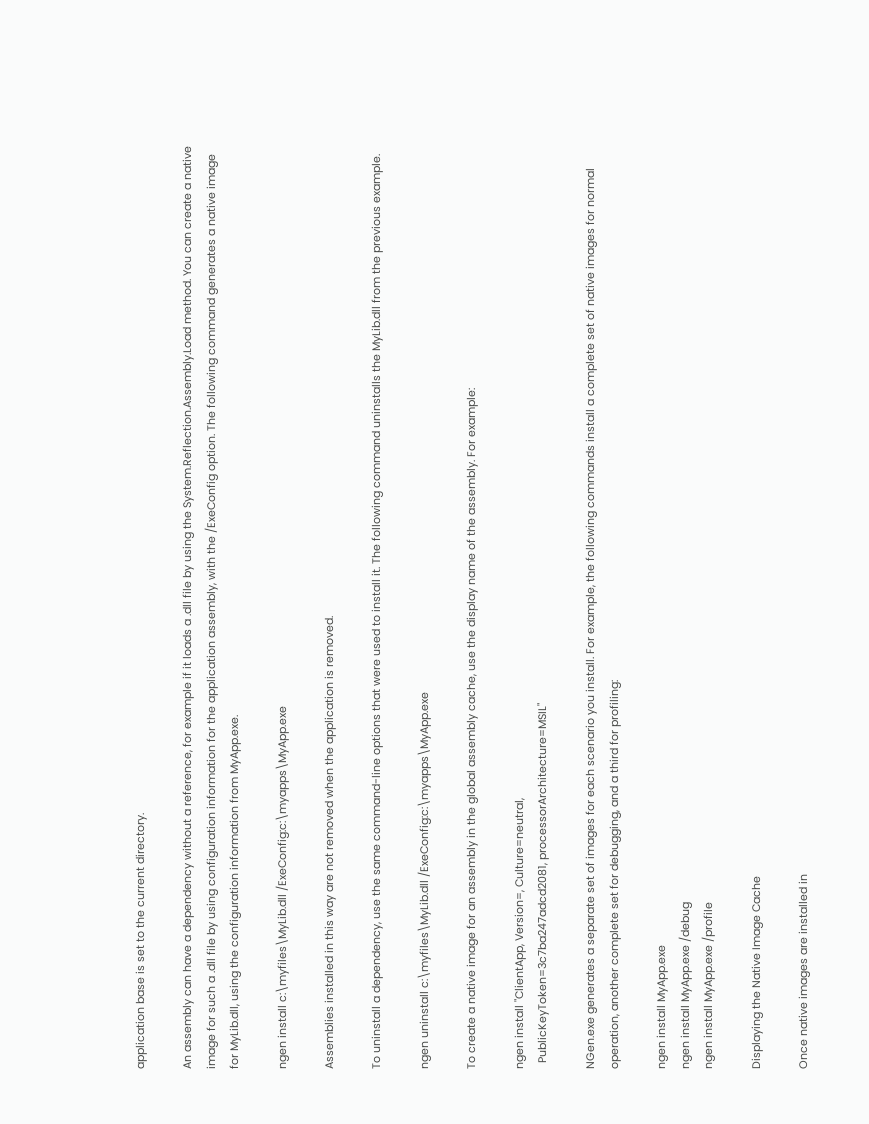application base is set to the current directory.

An assembly can have a dependency without a reference, for example if it loads a .dll file by using the System.Reflection.Assembly.Load method. You can create a native image for such a .dll file by using configuration information for the application assembly, with the /ExeConfig option. The following command generates a native image for MyLib.dll, using the configuration information from MyApp.exe.

ngen install c:\myfiles\MyLib.dll /ExeConfig:c:\myapps\MyApp.exe

Assemblies installed in this way are not removed when the application is removed.

To uninstall a dependency, use the same command-line options that were used to install it. The following command uninstalls the MyLib.dll from the previous example.

ngen uninstall c:\myfiles\MyLib.dll /ExeConfig:c:\myapps\MyApp.exe

To create a native image for an assembly in the global assembly cache, use the display name of the assembly. For example:

ngen install "ClientApp, Version=, Culture=neutral,
  PublicKeyToken=3c7ba247adcd2081, processorArchitecture=MSIL"

NGen.exe generates a separate set of images for each scenario you install. For example, the following commands install a complete set of native images for normal operation, another complete set for debugging, and a third for profiling:

ngen install MyApp.exe
ngen install MyApp.exe /debug
ngen install MyApp.exe /profile

Displaying the Native Image Cache

Once native images are installed in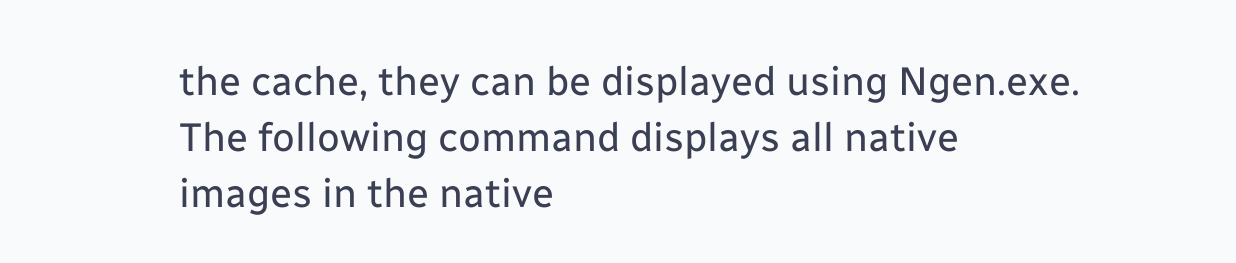the cache, they can be displayed using Ngen.exe. The following command displays all native images in the native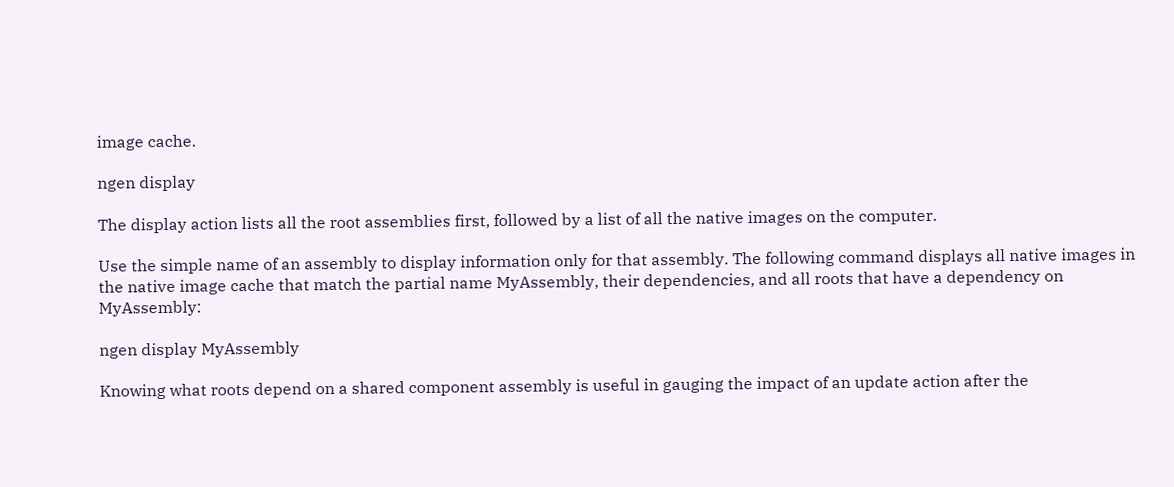image cache.

ngen display

The display action lists all the root assemblies first, followed by a list of all the native images on the computer.

Use the simple name of an assembly to display information only for that assembly. The following command displays all native images in the native image cache that match the partial name MyAssembly, their dependencies, and all roots that have a dependency on MyAssembly:

ngen display MyAssembly

Knowing what roots depend on a shared component assembly is useful in gauging the impact of an update action after the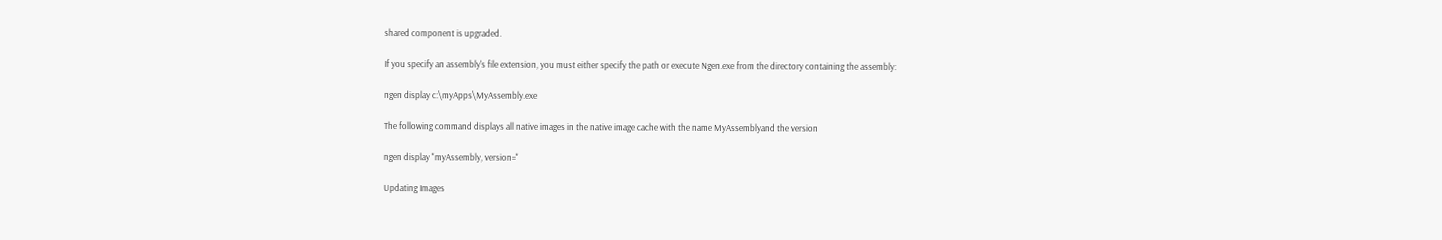shared component is upgraded.

If you specify an assembly's file extension, you must either specify the path or execute Ngen.exe from the directory containing the assembly:

ngen display c:\myApps\MyAssembly.exe

The following command displays all native images in the native image cache with the name MyAssemblyand the version

ngen display "myAssembly, version="

Updating Images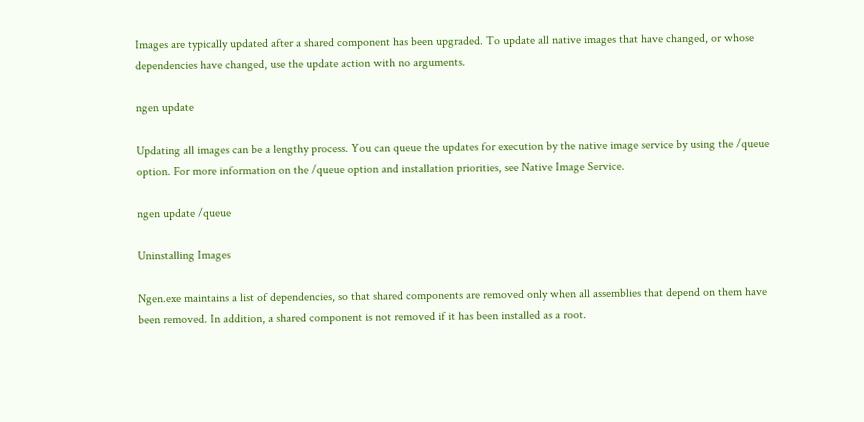Images are typically updated after a shared component has been upgraded. To update all native images that have changed, or whose dependencies have changed, use the update action with no arguments.

ngen update

Updating all images can be a lengthy process. You can queue the updates for execution by the native image service by using the /queue option. For more information on the /queue option and installation priorities, see Native Image Service.

ngen update /queue

Uninstalling Images

Ngen.exe maintains a list of dependencies, so that shared components are removed only when all assemblies that depend on them have been removed. In addition, a shared component is not removed if it has been installed as a root.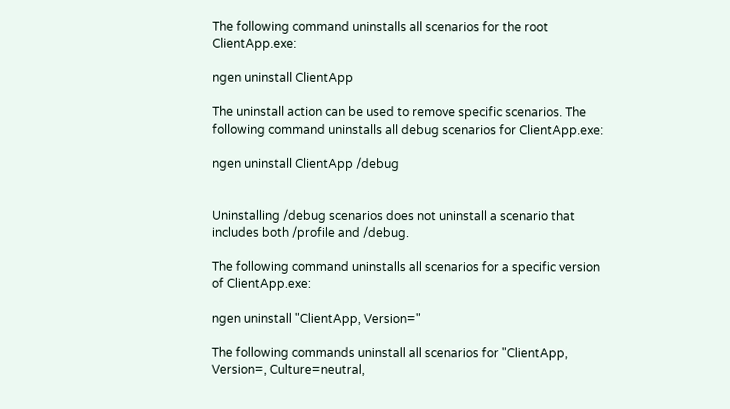The following command uninstalls all scenarios for the root ClientApp.exe:

ngen uninstall ClientApp

The uninstall action can be used to remove specific scenarios. The following command uninstalls all debug scenarios for ClientApp.exe:

ngen uninstall ClientApp /debug


Uninstalling /debug scenarios does not uninstall a scenario that includes both /profile and /debug.

The following command uninstalls all scenarios for a specific version of ClientApp.exe:

ngen uninstall "ClientApp, Version="

The following commands uninstall all scenarios for "ClientApp, Version=, Culture=neutral,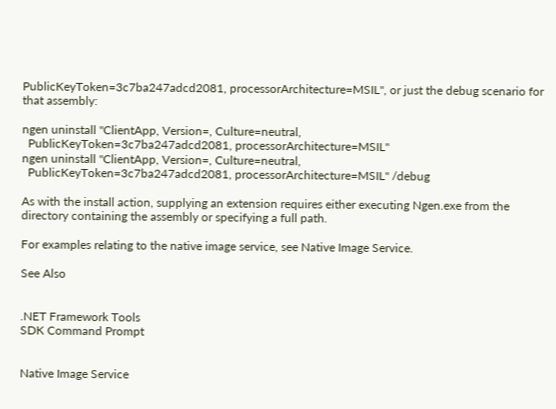PublicKeyToken=3c7ba247adcd2081, processorArchitecture=MSIL", or just the debug scenario for that assembly:

ngen uninstall "ClientApp, Version=, Culture=neutral,
  PublicKeyToken=3c7ba247adcd2081, processorArchitecture=MSIL"
ngen uninstall "ClientApp, Version=, Culture=neutral,
  PublicKeyToken=3c7ba247adcd2081, processorArchitecture=MSIL" /debug

As with the install action, supplying an extension requires either executing Ngen.exe from the directory containing the assembly or specifying a full path.

For examples relating to the native image service, see Native Image Service.

See Also


.NET Framework Tools
SDK Command Prompt


Native Image Service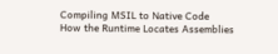Compiling MSIL to Native Code
How the Runtime Locates Assemblies